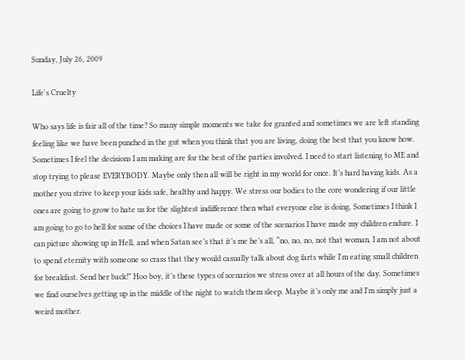Sunday, July 26, 2009

Life's Cruelty

Who says life is fair all of the time? So many simple moments we take for granted and sometimes we are left standing feeling like we have been punched in the gut when you think that you are living, doing the best that you know how. Sometimes I feel the decisions I am making are for the best of the parties involved. I need to start listening to ME and stop trying to please EVERYBODY. Maybe only then all will be right in my world for once. It’s hard having kids. As a mother you strive to keep your kids safe, healthy and happy. We stress our bodies to the core wondering if our little ones are going to grow to hate us for the slightest indifference then what everyone else is doing. Sometimes I think I am going to go to hell for some of the choices I have made or some of the scenarios I have made my children endure. I can picture showing up in Hell, and when Satan see’s that it’s me he’s all, “no, no, no, not that woman, I am not about to spend eternity with someone so crass that they would casually talk about dog farts while I'm eating small children for breakfast. Send her back!” Hoo boy, it’s these types of scenarios we stress over at all hours of the day. Sometimes we find ourselves getting up in the middle of the night to watch them sleep. Maybe it’s only me and I’m simply just a weird mother.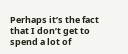Perhaps it’s the fact that I don’t get to spend a lot of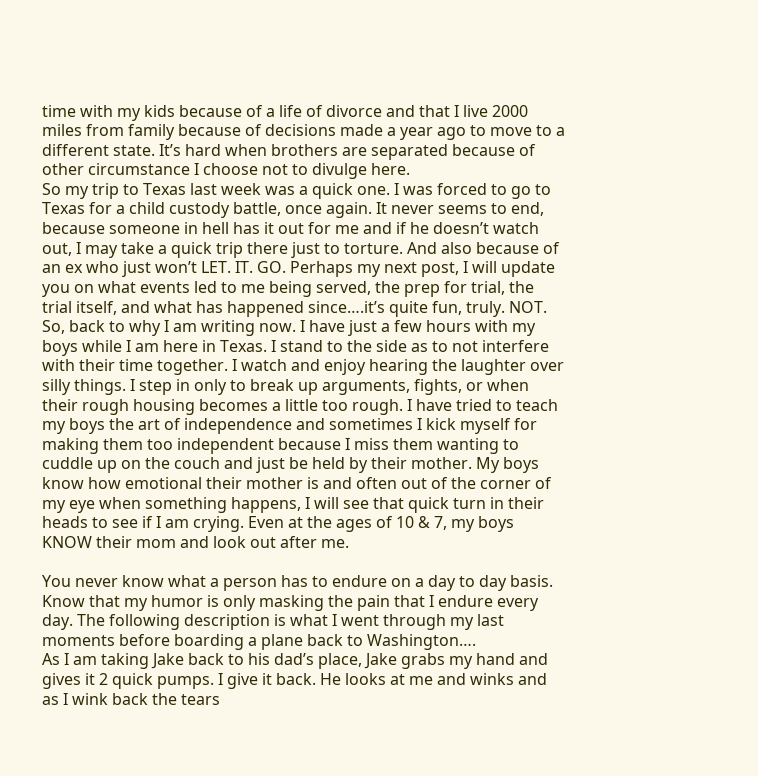time with my kids because of a life of divorce and that I live 2000 miles from family because of decisions made a year ago to move to a different state. It’s hard when brothers are separated because of other circumstance I choose not to divulge here.
So my trip to Texas last week was a quick one. I was forced to go to Texas for a child custody battle, once again. It never seems to end, because someone in hell has it out for me and if he doesn’t watch out, I may take a quick trip there just to torture. And also because of an ex who just won’t LET. IT. GO. Perhaps my next post, I will update you on what events led to me being served, the prep for trial, the trial itself, and what has happened since….it’s quite fun, truly. NOT.
So, back to why I am writing now. I have just a few hours with my boys while I am here in Texas. I stand to the side as to not interfere with their time together. I watch and enjoy hearing the laughter over silly things. I step in only to break up arguments, fights, or when their rough housing becomes a little too rough. I have tried to teach my boys the art of independence and sometimes I kick myself for making them too independent because I miss them wanting to cuddle up on the couch and just be held by their mother. My boys know how emotional their mother is and often out of the corner of my eye when something happens, I will see that quick turn in their heads to see if I am crying. Even at the ages of 10 & 7, my boys KNOW their mom and look out after me.

You never know what a person has to endure on a day to day basis. Know that my humor is only masking the pain that I endure every day. The following description is what I went through my last moments before boarding a plane back to Washington….
As I am taking Jake back to his dad’s place, Jake grabs my hand and gives it 2 quick pumps. I give it back. He looks at me and winks and as I wink back the tears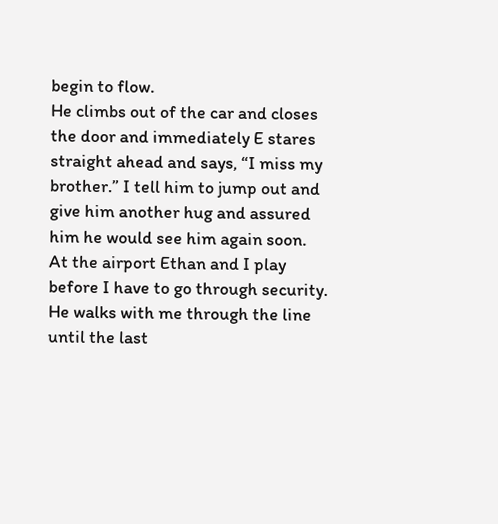begin to flow.
He climbs out of the car and closes the door and immediately E stares straight ahead and says, “I miss my brother.” I tell him to jump out and give him another hug and assured him he would see him again soon.
At the airport Ethan and I play before I have to go through security. He walks with me through the line until the last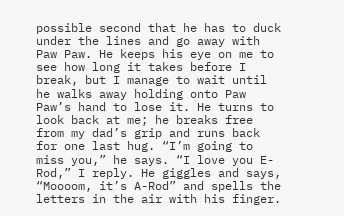possible second that he has to duck under the lines and go away with Paw Paw. He keeps his eye on me to see how long it takes before I break, but I manage to wait until he walks away holding onto Paw Paw’s hand to lose it. He turns to look back at me; he breaks free from my dad’s grip and runs back for one last hug. “I’m going to miss you,” he says. “I love you E-Rod,” I reply. He giggles and says, “Moooom, it’s A-Rod” and spells the letters in the air with his finger.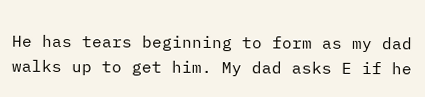He has tears beginning to form as my dad walks up to get him. My dad asks E if he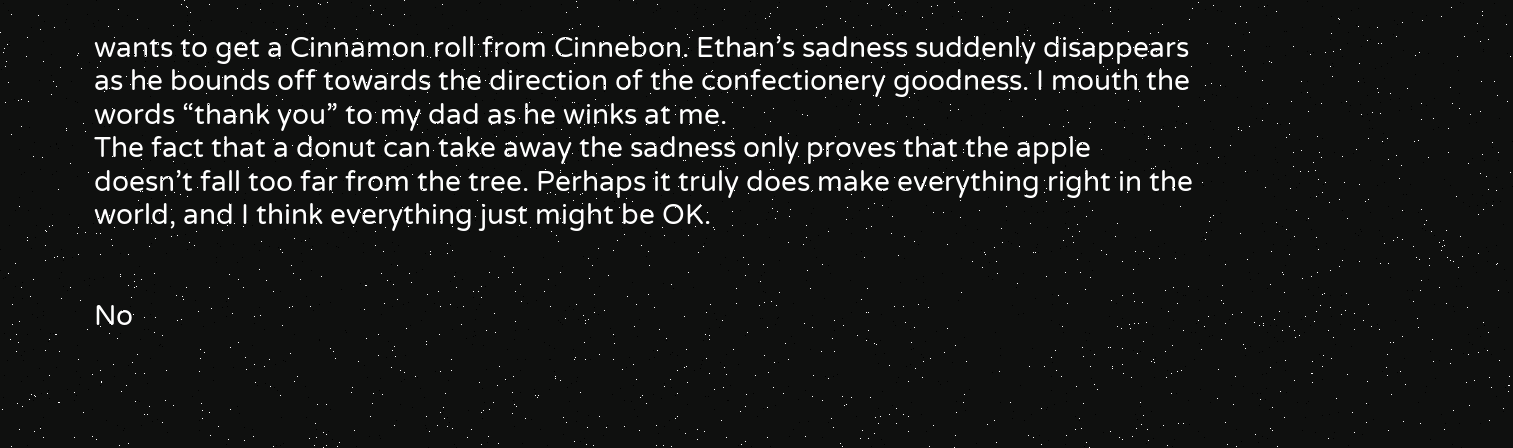wants to get a Cinnamon roll from Cinnebon. Ethan’s sadness suddenly disappears as he bounds off towards the direction of the confectionery goodness. I mouth the words “thank you” to my dad as he winks at me.
The fact that a donut can take away the sadness only proves that the apple doesn’t fall too far from the tree. Perhaps it truly does make everything right in the world, and I think everything just might be OK.


No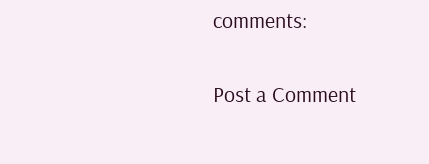comments:

Post a Comment